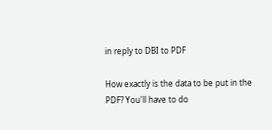in reply to DBI to PDF

How exactly is the data to be put in the PDF? You'll have to do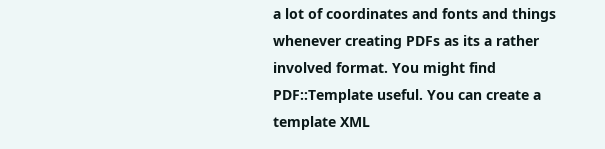a lot of coordinates and fonts and things whenever creating PDFs as its a rather involved format. You might find PDF::Template useful. You can create a template XML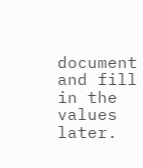document and fill in the values later.